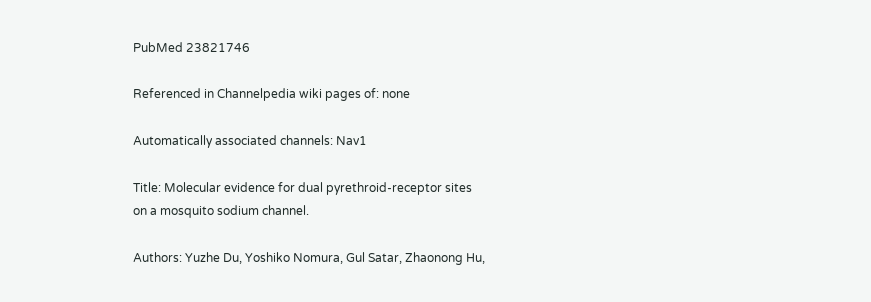PubMed 23821746

Referenced in Channelpedia wiki pages of: none

Automatically associated channels: Nav1

Title: Molecular evidence for dual pyrethroid-receptor sites on a mosquito sodium channel.

Authors: Yuzhe Du, Yoshiko Nomura, Gul Satar, Zhaonong Hu,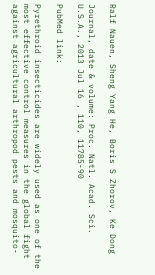Ralf Nauen, Sheng Yang He, Boris S Zhorov, Ke Dong

Journal, date & volume: Proc. Natl. Acad. Sci. U.S.A., 2013 Jul 16 , 110, 11785-90

PubMed link:

Pyrethroid insecticides are widely used as one of the most effective control measures in the global fight against agricultural arthropod pests and mosquito-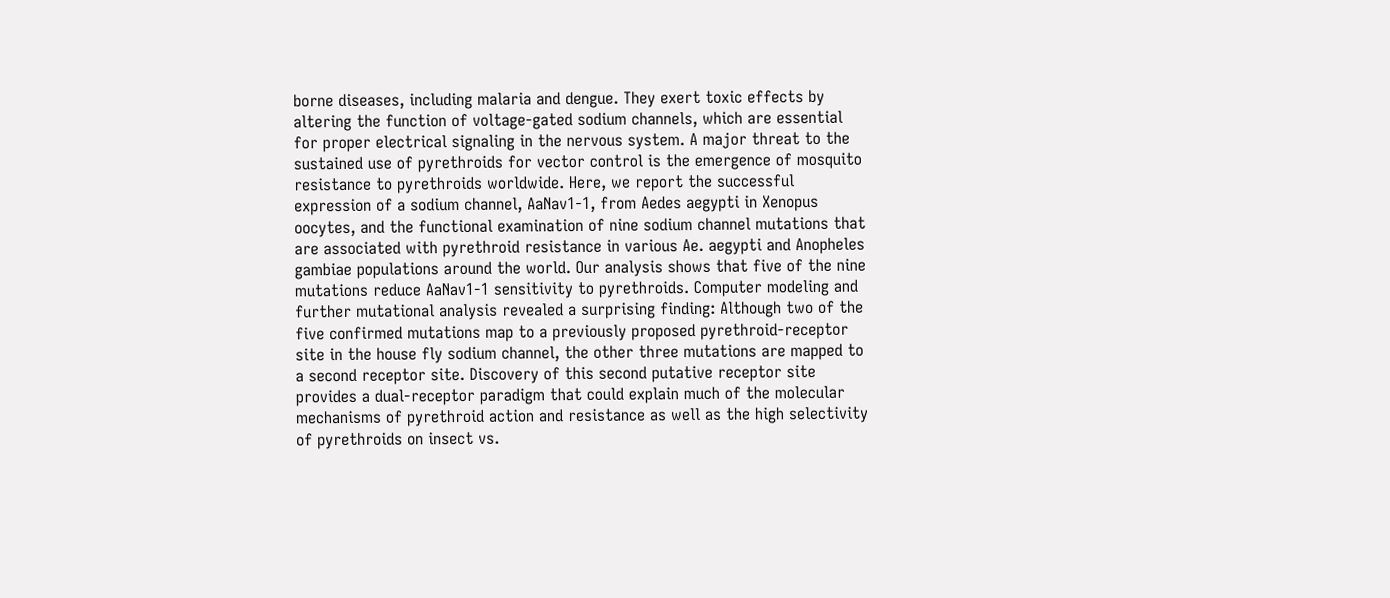borne diseases, including malaria and dengue. They exert toxic effects by altering the function of voltage-gated sodium channels, which are essential for proper electrical signaling in the nervous system. A major threat to the sustained use of pyrethroids for vector control is the emergence of mosquito resistance to pyrethroids worldwide. Here, we report the successful expression of a sodium channel, AaNav1-1, from Aedes aegypti in Xenopus oocytes, and the functional examination of nine sodium channel mutations that are associated with pyrethroid resistance in various Ae. aegypti and Anopheles gambiae populations around the world. Our analysis shows that five of the nine mutations reduce AaNav1-1 sensitivity to pyrethroids. Computer modeling and further mutational analysis revealed a surprising finding: Although two of the five confirmed mutations map to a previously proposed pyrethroid-receptor site in the house fly sodium channel, the other three mutations are mapped to a second receptor site. Discovery of this second putative receptor site provides a dual-receptor paradigm that could explain much of the molecular mechanisms of pyrethroid action and resistance as well as the high selectivity of pyrethroids on insect vs.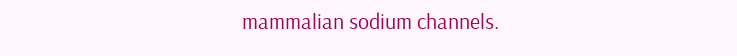mammalian sodium channels.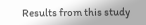Results from this study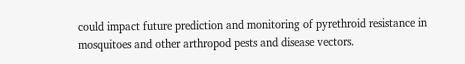could impact future prediction and monitoring of pyrethroid resistance in mosquitoes and other arthropod pests and disease vectors.